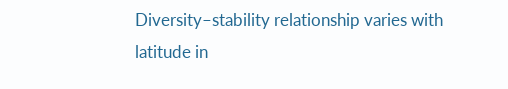Diversity–stability relationship varies with latitude in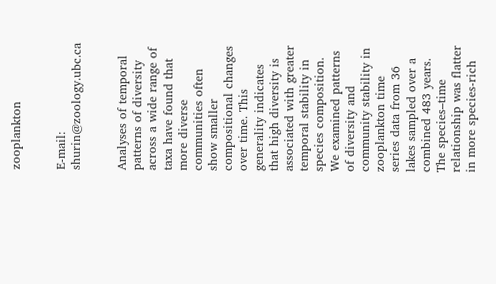zooplankton


E-mail: shurin@zoology.ubc.ca


Analyses of temporal patterns of diversity across a wide range of taxa have found that more diverse communities often show smaller compositional changes over time. This generality indicates that high diversity is associated with greater temporal stability in species composition. We examined patterns of diversity and community stability in zooplankton time series data from 36 lakes sampled over a combined 483 years. The species–time relationship was flatter in more species-rich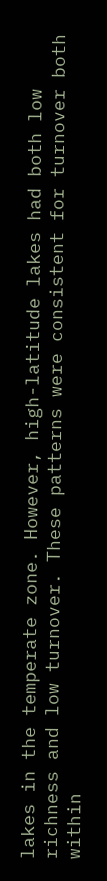lakes in the temperate zone. However, high-latitude lakes had both low richness and low turnover. These patterns were consistent for turnover both within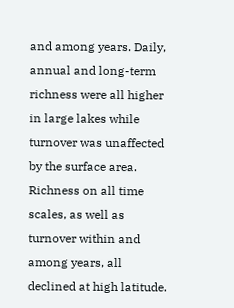and among years. Daily, annual and long-term richness were all higher in large lakes while turnover was unaffected by the surface area. Richness on all time scales, as well as turnover within and among years, all declined at high latitude.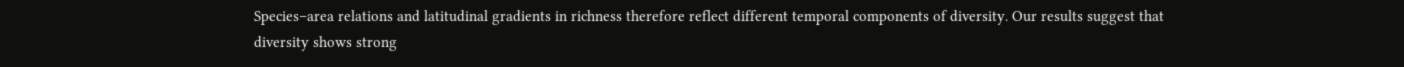Species–area relations and latitudinal gradients in richness therefore reflect different temporal components of diversity. Our results suggest that diversity shows strong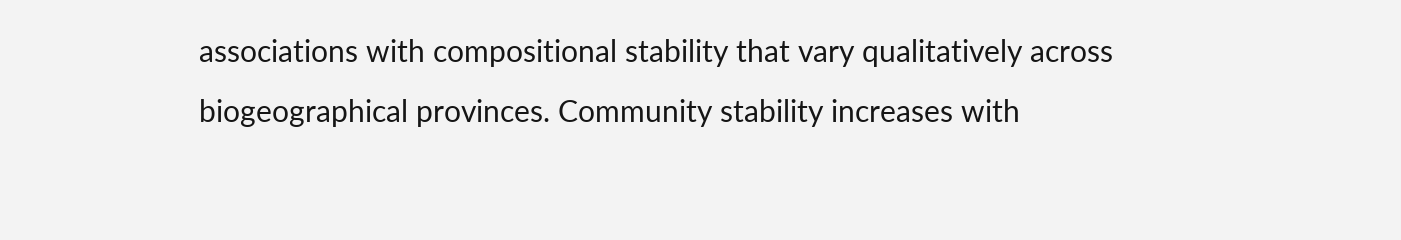associations with compositional stability that vary qualitatively across biogeographical provinces. Community stability increases with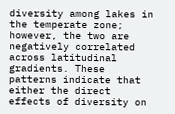diversity among lakes in the temperate zone; however, the two are negatively correlated across latitudinal gradients. These patterns indicate that either the direct effects of diversity on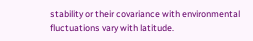stability or their covariance with environmental fluctuations vary with latitude.